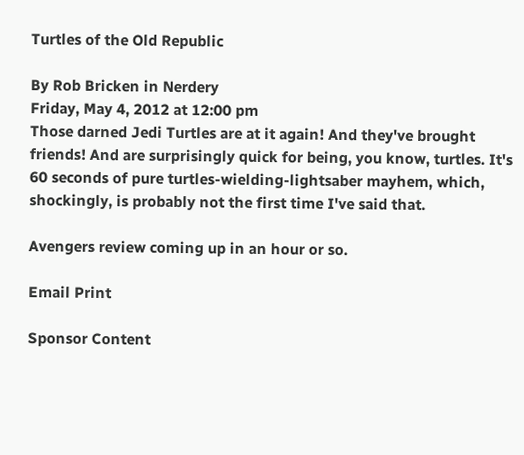Turtles of the Old Republic

By Rob Bricken in Nerdery
Friday, May 4, 2012 at 12:00 pm
Those darned Jedi Turtles are at it again! And they've brought friends! And are surprisingly quick for being, you know, turtles. It's 60 seconds of pure turtles-wielding-lightsaber mayhem, which, shockingly, is probably not the first time I've said that.

Avengers review coming up in an hour or so.

Email Print

Sponsor Content